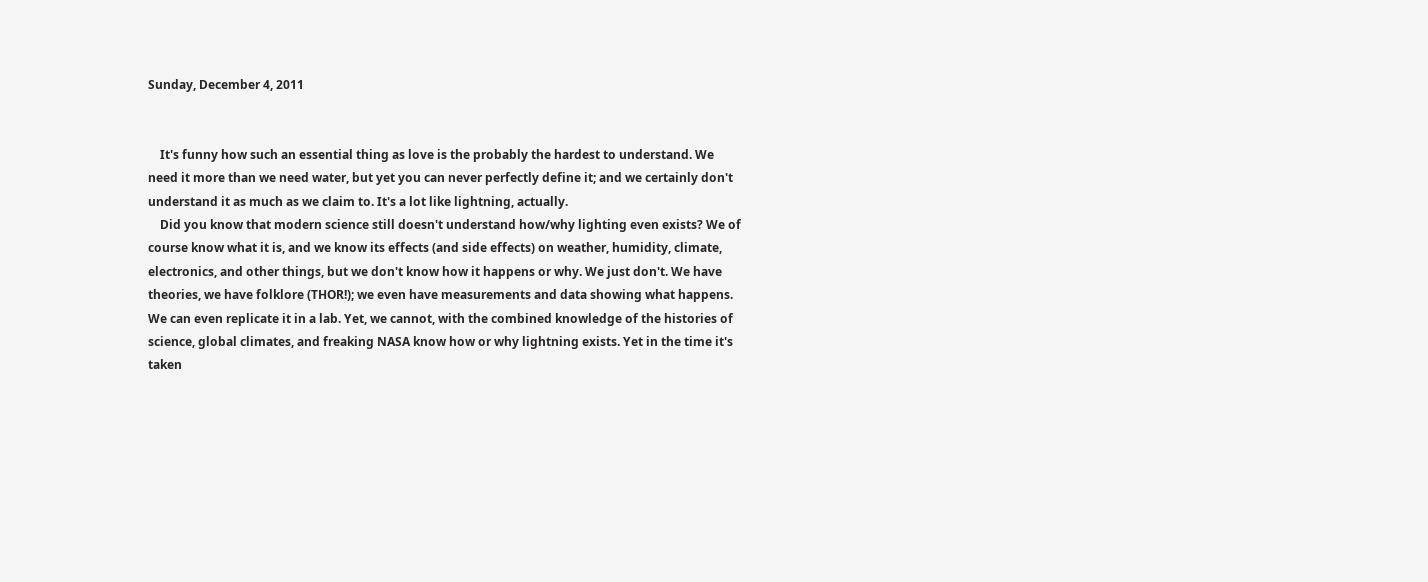Sunday, December 4, 2011


    It's funny how such an essential thing as love is the probably the hardest to understand. We need it more than we need water, but yet you can never perfectly define it; and we certainly don't understand it as much as we claim to. It's a lot like lightning, actually.
    Did you know that modern science still doesn't understand how/why lighting even exists? We of course know what it is, and we know its effects (and side effects) on weather, humidity, climate, electronics, and other things, but we don't know how it happens or why. We just don't. We have theories, we have folklore (THOR!); we even have measurements and data showing what happens. We can even replicate it in a lab. Yet, we cannot, with the combined knowledge of the histories of science, global climates, and freaking NASA know how or why lightning exists. Yet in the time it's taken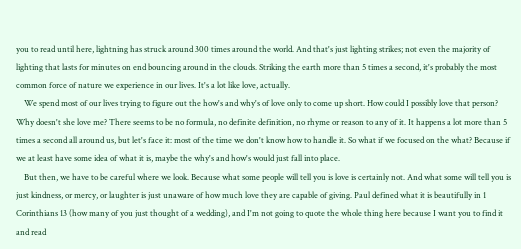you to read until here, lightning has struck around 300 times around the world. And that's just lighting strikes; not even the majority of lighting that lasts for minutes on end bouncing around in the clouds. Striking the earth more than 5 times a second, it's probably the most common force of nature we experience in our lives. It's a lot like love, actually.
    We spend most of our lives trying to figure out the how's and why's of love only to come up short. How could I possibly love that person? Why doesn't she love me? There seems to be no formula, no definite definition, no rhyme or reason to any of it. It happens a lot more than 5 times a second all around us, but let's face it: most of the time we don't know how to handle it. So what if we focused on the what? Because if we at least have some idea of what it is, maybe the why's and how's would just fall into place.
    But then, we have to be careful where we look. Because what some people will tell you is love is certainly not. And what some will tell you is just kindness, or mercy, or laughter is just unaware of how much love they are capable of giving. Paul defined what it is beautifully in 1 Corinthians 13 (how many of you just thought of a wedding), and I'm not going to quote the whole thing here because I want you to find it and read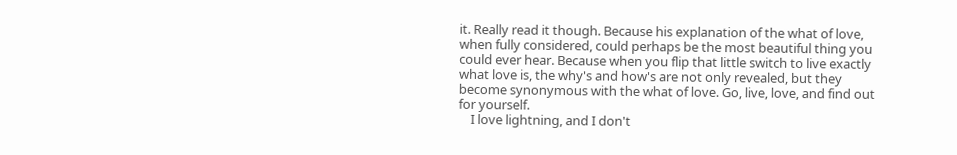it. Really read it though. Because his explanation of the what of love, when fully considered, could perhaps be the most beautiful thing you could ever hear. Because when you flip that little switch to live exactly what love is, the why's and how's are not only revealed, but they become synonymous with the what of love. Go, live, love, and find out for yourself.
    I love lightning, and I don't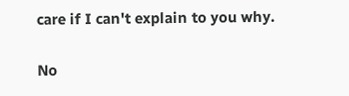care if I can't explain to you why.

No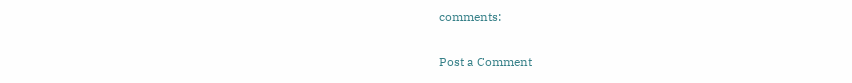comments:

Post a Comment